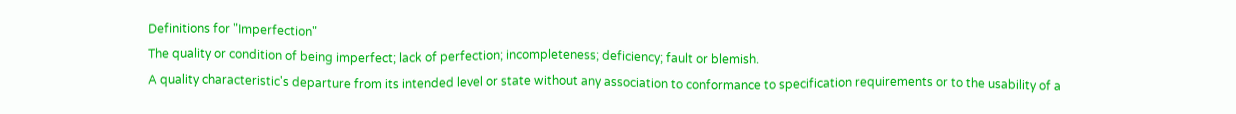Definitions for "Imperfection"
The quality or condition of being imperfect; lack of perfection; incompleteness; deficiency; fault or blemish.
A quality characteristic's departure from its intended level or state without any association to conformance to specification requirements or to the usability of a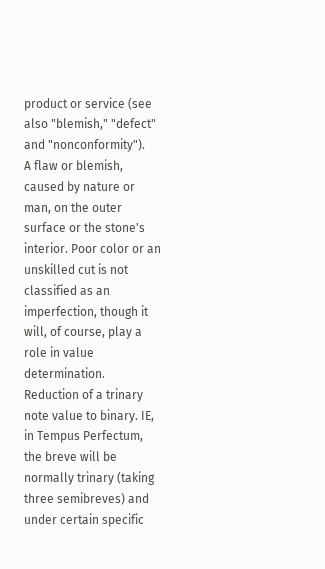product or service (see also "blemish," "defect" and "nonconformity").
A flaw or blemish, caused by nature or man, on the outer surface or the stone's interior. Poor color or an unskilled cut is not classified as an imperfection, though it will, of course, play a role in value determination.
Reduction of a trinary note value to binary. IE, in Tempus Perfectum, the breve will be normally trinary (taking three semibreves) and under certain specific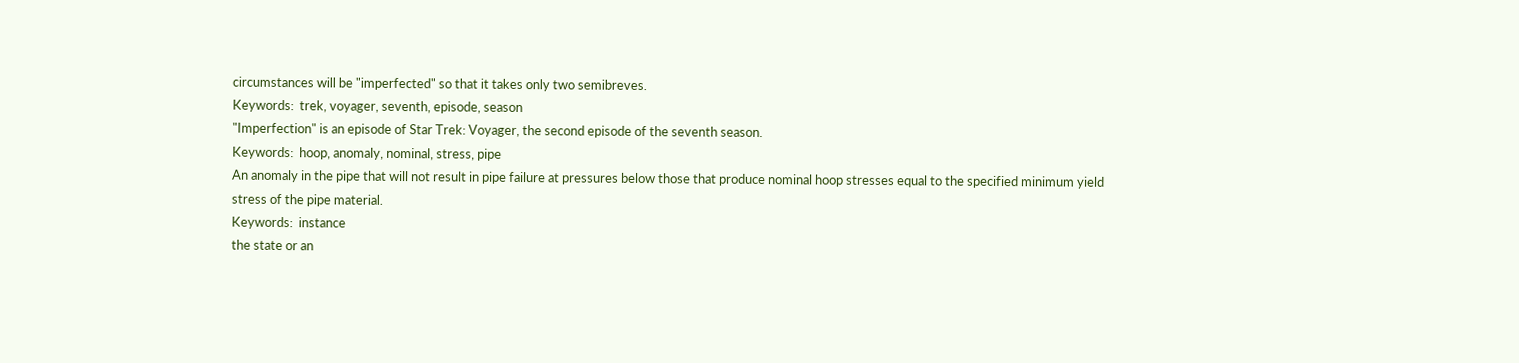circumstances will be "imperfected" so that it takes only two semibreves.
Keywords:  trek, voyager, seventh, episode, season
"Imperfection" is an episode of Star Trek: Voyager, the second episode of the seventh season.
Keywords:  hoop, anomaly, nominal, stress, pipe
An anomaly in the pipe that will not result in pipe failure at pressures below those that produce nominal hoop stresses equal to the specified minimum yield stress of the pipe material.
Keywords:  instance
the state or an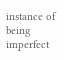instance of being imperfect